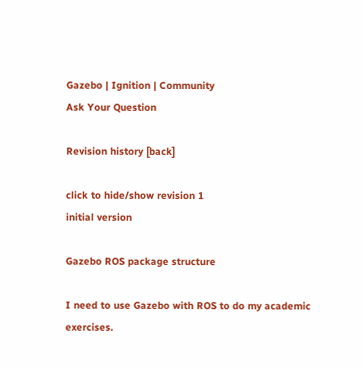Gazebo | Ignition | Community
Ask Your Question

Revision history [back]

click to hide/show revision 1
initial version

Gazebo ROS package structure

I need to use Gazebo with ROS to do my academic exercises.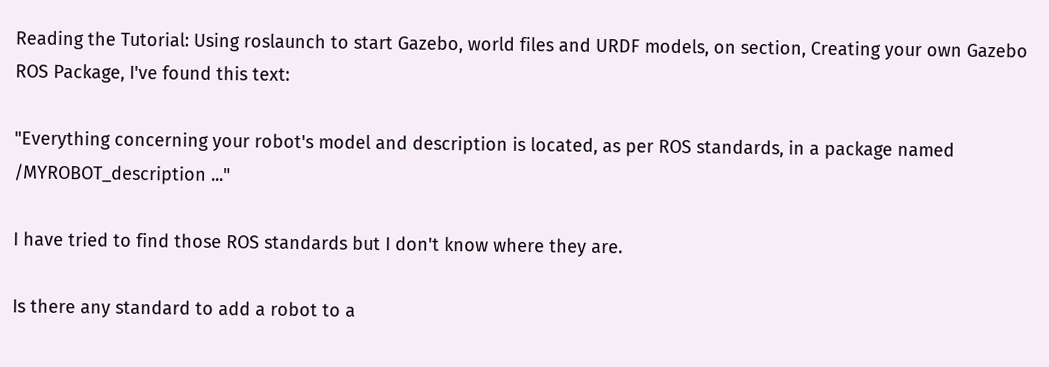Reading the Tutorial: Using roslaunch to start Gazebo, world files and URDF models, on section, Creating your own Gazebo ROS Package, I've found this text:

"Everything concerning your robot's model and description is located, as per ROS standards, in a package named /MYROBOT_description ..."

I have tried to find those ROS standards but I don't know where they are.

Is there any standard to add a robot to a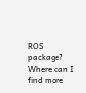ROS package? Where can I find more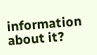information about it?